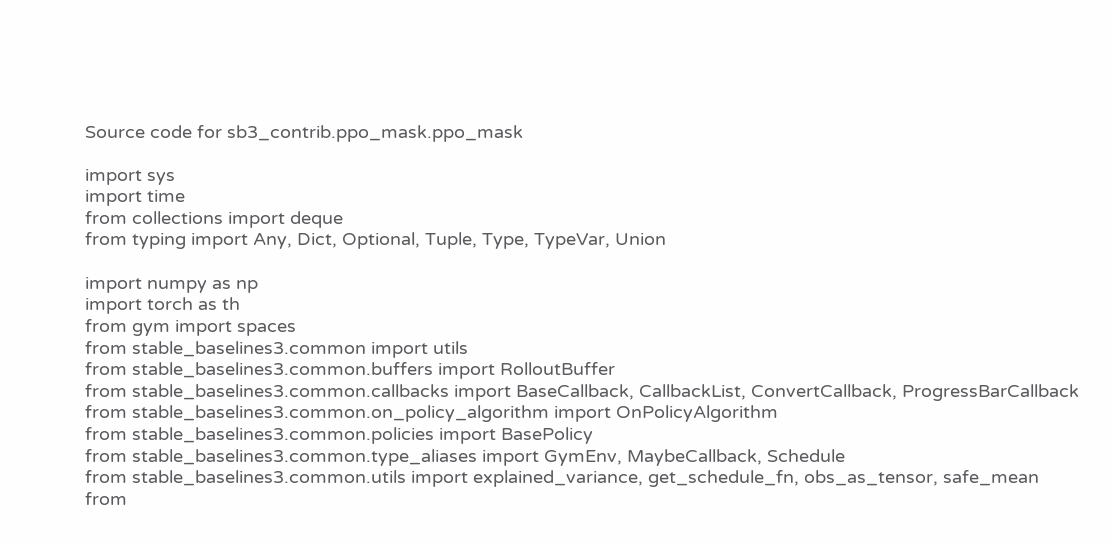Source code for sb3_contrib.ppo_mask.ppo_mask

import sys
import time
from collections import deque
from typing import Any, Dict, Optional, Tuple, Type, TypeVar, Union

import numpy as np
import torch as th
from gym import spaces
from stable_baselines3.common import utils
from stable_baselines3.common.buffers import RolloutBuffer
from stable_baselines3.common.callbacks import BaseCallback, CallbackList, ConvertCallback, ProgressBarCallback
from stable_baselines3.common.on_policy_algorithm import OnPolicyAlgorithm
from stable_baselines3.common.policies import BasePolicy
from stable_baselines3.common.type_aliases import GymEnv, MaybeCallback, Schedule
from stable_baselines3.common.utils import explained_variance, get_schedule_fn, obs_as_tensor, safe_mean
from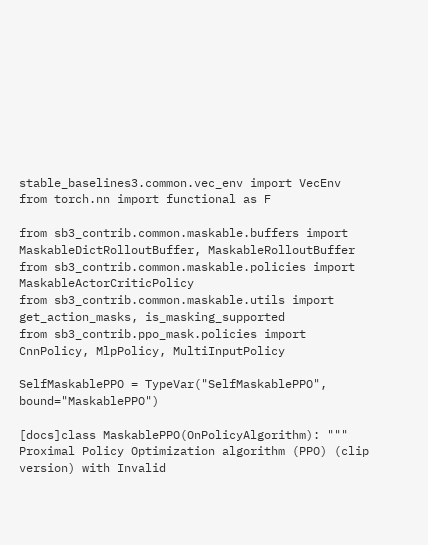stable_baselines3.common.vec_env import VecEnv
from torch.nn import functional as F

from sb3_contrib.common.maskable.buffers import MaskableDictRolloutBuffer, MaskableRolloutBuffer
from sb3_contrib.common.maskable.policies import MaskableActorCriticPolicy
from sb3_contrib.common.maskable.utils import get_action_masks, is_masking_supported
from sb3_contrib.ppo_mask.policies import CnnPolicy, MlpPolicy, MultiInputPolicy

SelfMaskablePPO = TypeVar("SelfMaskablePPO", bound="MaskablePPO")

[docs]class MaskablePPO(OnPolicyAlgorithm): """ Proximal Policy Optimization algorithm (PPO) (clip version) with Invalid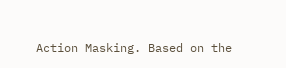Action Masking. Based on the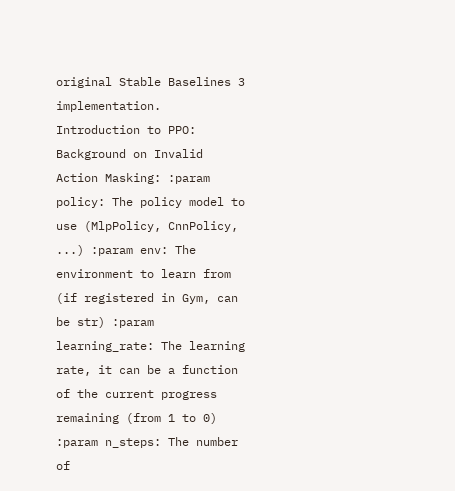original Stable Baselines 3 implementation. Introduction to PPO: Background on Invalid Action Masking: :param policy: The policy model to use (MlpPolicy, CnnPolicy, ...) :param env: The environment to learn from (if registered in Gym, can be str) :param learning_rate: The learning rate, it can be a function of the current progress remaining (from 1 to 0) :param n_steps: The number of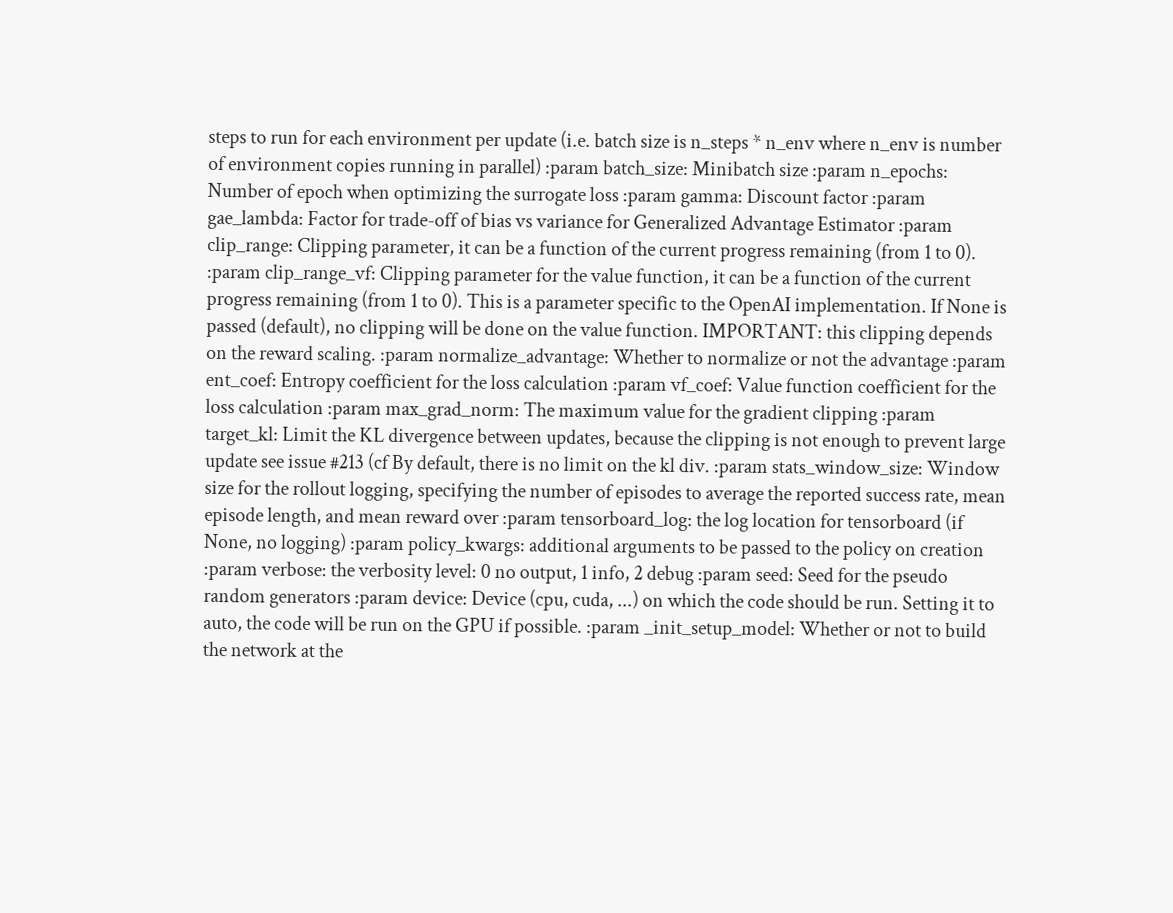steps to run for each environment per update (i.e. batch size is n_steps * n_env where n_env is number of environment copies running in parallel) :param batch_size: Minibatch size :param n_epochs: Number of epoch when optimizing the surrogate loss :param gamma: Discount factor :param gae_lambda: Factor for trade-off of bias vs variance for Generalized Advantage Estimator :param clip_range: Clipping parameter, it can be a function of the current progress remaining (from 1 to 0). :param clip_range_vf: Clipping parameter for the value function, it can be a function of the current progress remaining (from 1 to 0). This is a parameter specific to the OpenAI implementation. If None is passed (default), no clipping will be done on the value function. IMPORTANT: this clipping depends on the reward scaling. :param normalize_advantage: Whether to normalize or not the advantage :param ent_coef: Entropy coefficient for the loss calculation :param vf_coef: Value function coefficient for the loss calculation :param max_grad_norm: The maximum value for the gradient clipping :param target_kl: Limit the KL divergence between updates, because the clipping is not enough to prevent large update see issue #213 (cf By default, there is no limit on the kl div. :param stats_window_size: Window size for the rollout logging, specifying the number of episodes to average the reported success rate, mean episode length, and mean reward over :param tensorboard_log: the log location for tensorboard (if None, no logging) :param policy_kwargs: additional arguments to be passed to the policy on creation :param verbose: the verbosity level: 0 no output, 1 info, 2 debug :param seed: Seed for the pseudo random generators :param device: Device (cpu, cuda, ...) on which the code should be run. Setting it to auto, the code will be run on the GPU if possible. :param _init_setup_model: Whether or not to build the network at the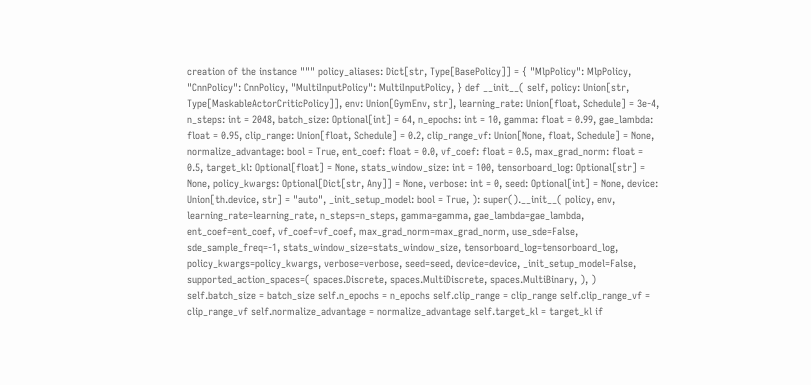creation of the instance """ policy_aliases: Dict[str, Type[BasePolicy]] = { "MlpPolicy": MlpPolicy, "CnnPolicy": CnnPolicy, "MultiInputPolicy": MultiInputPolicy, } def __init__( self, policy: Union[str, Type[MaskableActorCriticPolicy]], env: Union[GymEnv, str], learning_rate: Union[float, Schedule] = 3e-4, n_steps: int = 2048, batch_size: Optional[int] = 64, n_epochs: int = 10, gamma: float = 0.99, gae_lambda: float = 0.95, clip_range: Union[float, Schedule] = 0.2, clip_range_vf: Union[None, float, Schedule] = None, normalize_advantage: bool = True, ent_coef: float = 0.0, vf_coef: float = 0.5, max_grad_norm: float = 0.5, target_kl: Optional[float] = None, stats_window_size: int = 100, tensorboard_log: Optional[str] = None, policy_kwargs: Optional[Dict[str, Any]] = None, verbose: int = 0, seed: Optional[int] = None, device: Union[th.device, str] = "auto", _init_setup_model: bool = True, ): super().__init__( policy, env, learning_rate=learning_rate, n_steps=n_steps, gamma=gamma, gae_lambda=gae_lambda, ent_coef=ent_coef, vf_coef=vf_coef, max_grad_norm=max_grad_norm, use_sde=False, sde_sample_freq=-1, stats_window_size=stats_window_size, tensorboard_log=tensorboard_log, policy_kwargs=policy_kwargs, verbose=verbose, seed=seed, device=device, _init_setup_model=False, supported_action_spaces=( spaces.Discrete, spaces.MultiDiscrete, spaces.MultiBinary, ), ) self.batch_size = batch_size self.n_epochs = n_epochs self.clip_range = clip_range self.clip_range_vf = clip_range_vf self.normalize_advantage = normalize_advantage self.target_kl = target_kl if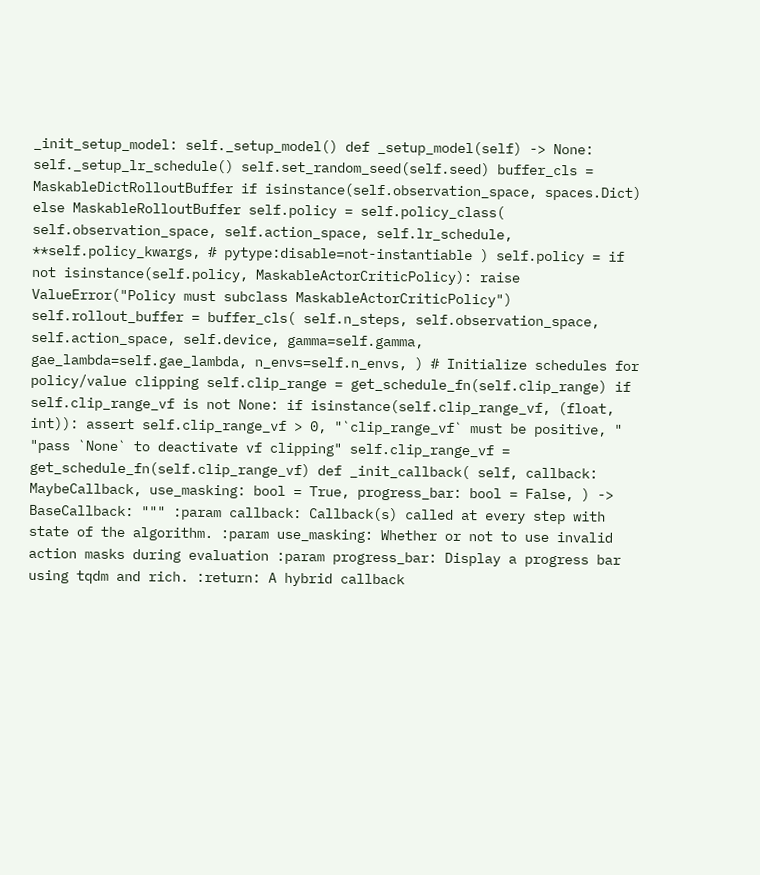_init_setup_model: self._setup_model() def _setup_model(self) -> None: self._setup_lr_schedule() self.set_random_seed(self.seed) buffer_cls = MaskableDictRolloutBuffer if isinstance(self.observation_space, spaces.Dict) else MaskableRolloutBuffer self.policy = self.policy_class( self.observation_space, self.action_space, self.lr_schedule, **self.policy_kwargs, # pytype:disable=not-instantiable ) self.policy = if not isinstance(self.policy, MaskableActorCriticPolicy): raise ValueError("Policy must subclass MaskableActorCriticPolicy") self.rollout_buffer = buffer_cls( self.n_steps, self.observation_space, self.action_space, self.device, gamma=self.gamma, gae_lambda=self.gae_lambda, n_envs=self.n_envs, ) # Initialize schedules for policy/value clipping self.clip_range = get_schedule_fn(self.clip_range) if self.clip_range_vf is not None: if isinstance(self.clip_range_vf, (float, int)): assert self.clip_range_vf > 0, "`clip_range_vf` must be positive, " "pass `None` to deactivate vf clipping" self.clip_range_vf = get_schedule_fn(self.clip_range_vf) def _init_callback( self, callback: MaybeCallback, use_masking: bool = True, progress_bar: bool = False, ) -> BaseCallback: """ :param callback: Callback(s) called at every step with state of the algorithm. :param use_masking: Whether or not to use invalid action masks during evaluation :param progress_bar: Display a progress bar using tqdm and rich. :return: A hybrid callback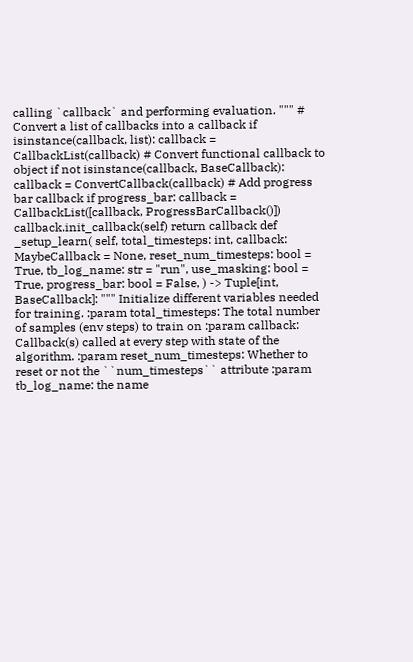calling `callback` and performing evaluation. """ # Convert a list of callbacks into a callback if isinstance(callback, list): callback = CallbackList(callback) # Convert functional callback to object if not isinstance(callback, BaseCallback): callback = ConvertCallback(callback) # Add progress bar callback if progress_bar: callback = CallbackList([callback, ProgressBarCallback()]) callback.init_callback(self) return callback def _setup_learn( self, total_timesteps: int, callback: MaybeCallback = None, reset_num_timesteps: bool = True, tb_log_name: str = "run", use_masking: bool = True, progress_bar: bool = False, ) -> Tuple[int, BaseCallback]: """ Initialize different variables needed for training. :param total_timesteps: The total number of samples (env steps) to train on :param callback: Callback(s) called at every step with state of the algorithm. :param reset_num_timesteps: Whether to reset or not the ``num_timesteps`` attribute :param tb_log_name: the name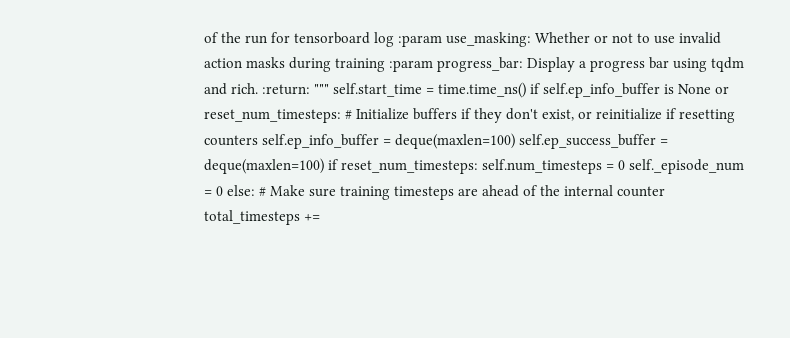of the run for tensorboard log :param use_masking: Whether or not to use invalid action masks during training :param progress_bar: Display a progress bar using tqdm and rich. :return: """ self.start_time = time.time_ns() if self.ep_info_buffer is None or reset_num_timesteps: # Initialize buffers if they don't exist, or reinitialize if resetting counters self.ep_info_buffer = deque(maxlen=100) self.ep_success_buffer = deque(maxlen=100) if reset_num_timesteps: self.num_timesteps = 0 self._episode_num = 0 else: # Make sure training timesteps are ahead of the internal counter total_timesteps +=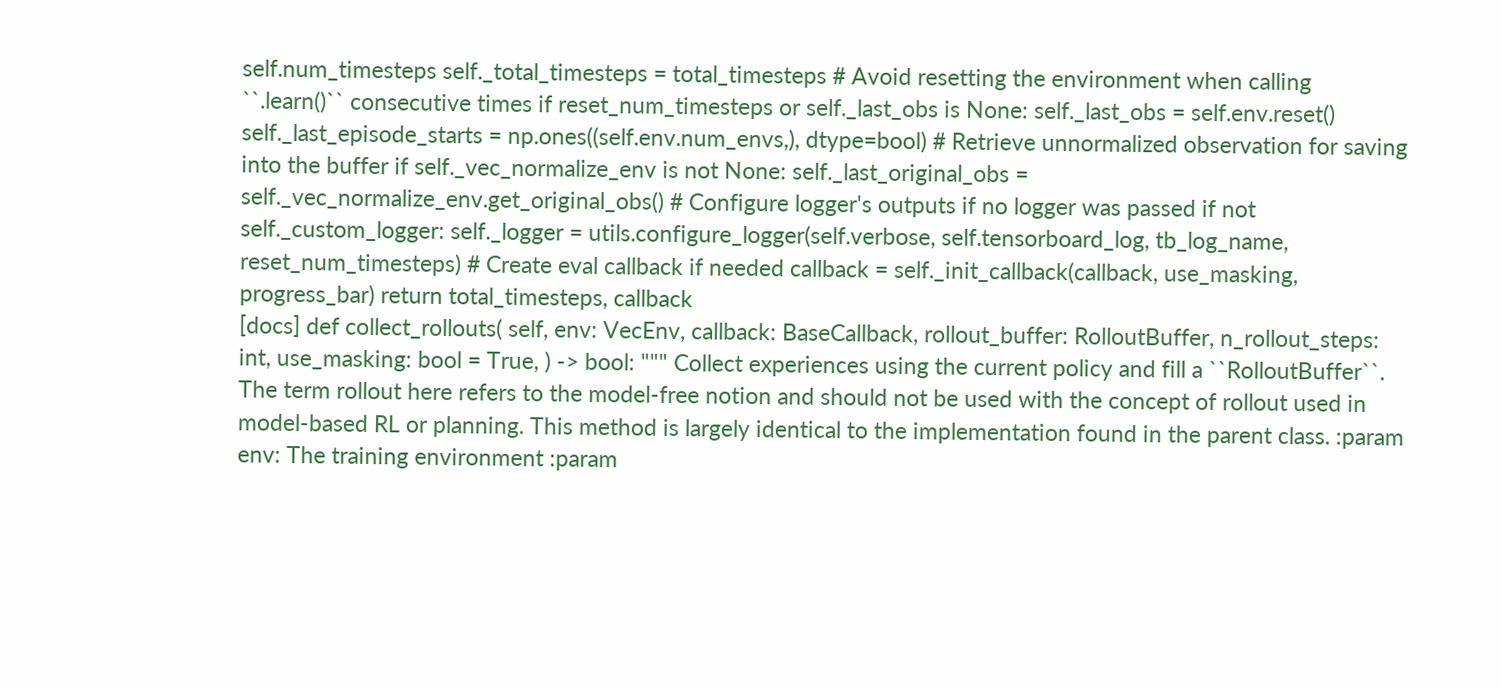self.num_timesteps self._total_timesteps = total_timesteps # Avoid resetting the environment when calling ``.learn()`` consecutive times if reset_num_timesteps or self._last_obs is None: self._last_obs = self.env.reset() self._last_episode_starts = np.ones((self.env.num_envs,), dtype=bool) # Retrieve unnormalized observation for saving into the buffer if self._vec_normalize_env is not None: self._last_original_obs = self._vec_normalize_env.get_original_obs() # Configure logger's outputs if no logger was passed if not self._custom_logger: self._logger = utils.configure_logger(self.verbose, self.tensorboard_log, tb_log_name, reset_num_timesteps) # Create eval callback if needed callback = self._init_callback(callback, use_masking, progress_bar) return total_timesteps, callback
[docs] def collect_rollouts( self, env: VecEnv, callback: BaseCallback, rollout_buffer: RolloutBuffer, n_rollout_steps: int, use_masking: bool = True, ) -> bool: """ Collect experiences using the current policy and fill a ``RolloutBuffer``. The term rollout here refers to the model-free notion and should not be used with the concept of rollout used in model-based RL or planning. This method is largely identical to the implementation found in the parent class. :param env: The training environment :param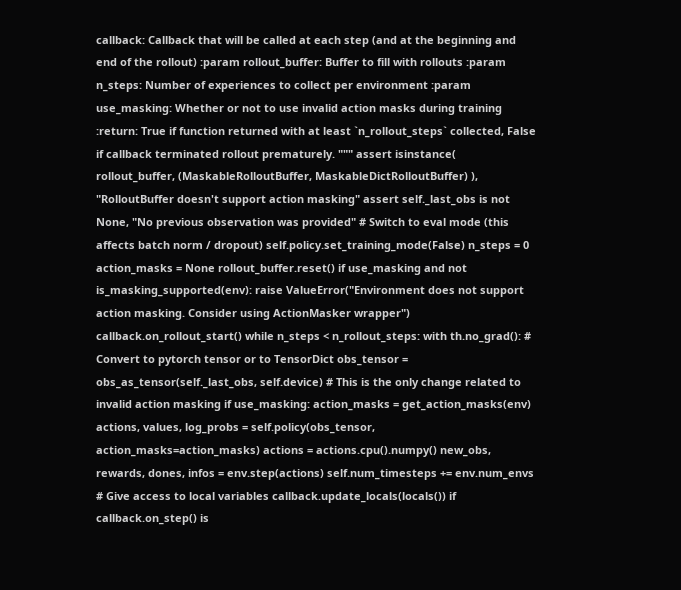callback: Callback that will be called at each step (and at the beginning and end of the rollout) :param rollout_buffer: Buffer to fill with rollouts :param n_steps: Number of experiences to collect per environment :param use_masking: Whether or not to use invalid action masks during training :return: True if function returned with at least `n_rollout_steps` collected, False if callback terminated rollout prematurely. """ assert isinstance( rollout_buffer, (MaskableRolloutBuffer, MaskableDictRolloutBuffer) ), "RolloutBuffer doesn't support action masking" assert self._last_obs is not None, "No previous observation was provided" # Switch to eval mode (this affects batch norm / dropout) self.policy.set_training_mode(False) n_steps = 0 action_masks = None rollout_buffer.reset() if use_masking and not is_masking_supported(env): raise ValueError("Environment does not support action masking. Consider using ActionMasker wrapper") callback.on_rollout_start() while n_steps < n_rollout_steps: with th.no_grad(): # Convert to pytorch tensor or to TensorDict obs_tensor = obs_as_tensor(self._last_obs, self.device) # This is the only change related to invalid action masking if use_masking: action_masks = get_action_masks(env) actions, values, log_probs = self.policy(obs_tensor, action_masks=action_masks) actions = actions.cpu().numpy() new_obs, rewards, dones, infos = env.step(actions) self.num_timesteps += env.num_envs # Give access to local variables callback.update_locals(locals()) if callback.on_step() is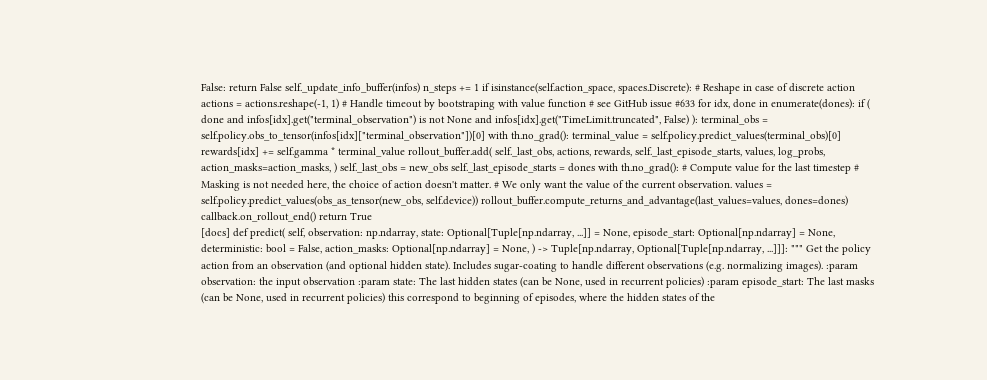False: return False self._update_info_buffer(infos) n_steps += 1 if isinstance(self.action_space, spaces.Discrete): # Reshape in case of discrete action actions = actions.reshape(-1, 1) # Handle timeout by bootstraping with value function # see GitHub issue #633 for idx, done in enumerate(dones): if ( done and infos[idx].get("terminal_observation") is not None and infos[idx].get("TimeLimit.truncated", False) ): terminal_obs = self.policy.obs_to_tensor(infos[idx]["terminal_observation"])[0] with th.no_grad(): terminal_value = self.policy.predict_values(terminal_obs)[0] rewards[idx] += self.gamma * terminal_value rollout_buffer.add( self._last_obs, actions, rewards, self._last_episode_starts, values, log_probs, action_masks=action_masks, ) self._last_obs = new_obs self._last_episode_starts = dones with th.no_grad(): # Compute value for the last timestep # Masking is not needed here, the choice of action doesn't matter. # We only want the value of the current observation. values = self.policy.predict_values(obs_as_tensor(new_obs, self.device)) rollout_buffer.compute_returns_and_advantage(last_values=values, dones=dones) callback.on_rollout_end() return True
[docs] def predict( self, observation: np.ndarray, state: Optional[Tuple[np.ndarray, ...]] = None, episode_start: Optional[np.ndarray] = None, deterministic: bool = False, action_masks: Optional[np.ndarray] = None, ) -> Tuple[np.ndarray, Optional[Tuple[np.ndarray, ...]]]: """ Get the policy action from an observation (and optional hidden state). Includes sugar-coating to handle different observations (e.g. normalizing images). :param observation: the input observation :param state: The last hidden states (can be None, used in recurrent policies) :param episode_start: The last masks (can be None, used in recurrent policies) this correspond to beginning of episodes, where the hidden states of the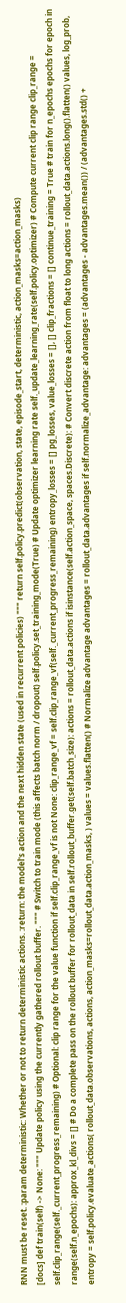RNN must be reset. :param deterministic: Whether or not to return deterministic actions. :return: the model's action and the next hidden state (used in recurrent policies) """ return self.policy.predict(observation, state, episode_start, deterministic, action_masks=action_masks)
[docs] def train(self) -> None: """ Update policy using the currently gathered rollout buffer. """ # Switch to train mode (this affects batch norm / dropout) self.policy.set_training_mode(True) # Update optimizer learning rate self._update_learning_rate(self.policy.optimizer) # Compute current clip range clip_range = self.clip_range(self._current_progress_remaining) # Optional: clip range for the value function if self.clip_range_vf is not None: clip_range_vf = self.clip_range_vf(self._current_progress_remaining) entropy_losses = [] pg_losses, value_losses = [], [] clip_fractions = [] continue_training = True # train for n_epochs epochs for epoch in range(self.n_epochs): approx_kl_divs = [] # Do a complete pass on the rollout buffer for rollout_data in self.rollout_buffer.get(self.batch_size): actions = rollout_data.actions if isinstance(self.action_space, spaces.Discrete): # Convert discrete action from float to long actions = rollout_data.actions.long().flatten() values, log_prob, entropy = self.policy.evaluate_actions( rollout_data.observations, actions, action_masks=rollout_data.action_masks, ) values = values.flatten() # Normalize advantage advantages = rollout_data.advantages if self.normalize_advantage: advantages = (advantages - advantages.mean()) / (advantages.std() +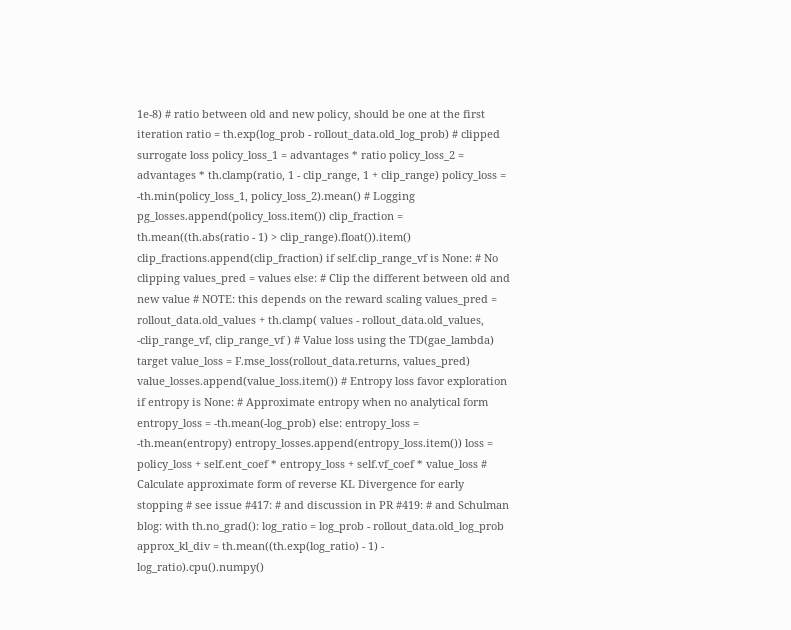1e-8) # ratio between old and new policy, should be one at the first iteration ratio = th.exp(log_prob - rollout_data.old_log_prob) # clipped surrogate loss policy_loss_1 = advantages * ratio policy_loss_2 = advantages * th.clamp(ratio, 1 - clip_range, 1 + clip_range) policy_loss = -th.min(policy_loss_1, policy_loss_2).mean() # Logging pg_losses.append(policy_loss.item()) clip_fraction = th.mean((th.abs(ratio - 1) > clip_range).float()).item() clip_fractions.append(clip_fraction) if self.clip_range_vf is None: # No clipping values_pred = values else: # Clip the different between old and new value # NOTE: this depends on the reward scaling values_pred = rollout_data.old_values + th.clamp( values - rollout_data.old_values, -clip_range_vf, clip_range_vf ) # Value loss using the TD(gae_lambda) target value_loss = F.mse_loss(rollout_data.returns, values_pred) value_losses.append(value_loss.item()) # Entropy loss favor exploration if entropy is None: # Approximate entropy when no analytical form entropy_loss = -th.mean(-log_prob) else: entropy_loss = -th.mean(entropy) entropy_losses.append(entropy_loss.item()) loss = policy_loss + self.ent_coef * entropy_loss + self.vf_coef * value_loss # Calculate approximate form of reverse KL Divergence for early stopping # see issue #417: # and discussion in PR #419: # and Schulman blog: with th.no_grad(): log_ratio = log_prob - rollout_data.old_log_prob approx_kl_div = th.mean((th.exp(log_ratio) - 1) - log_ratio).cpu().numpy()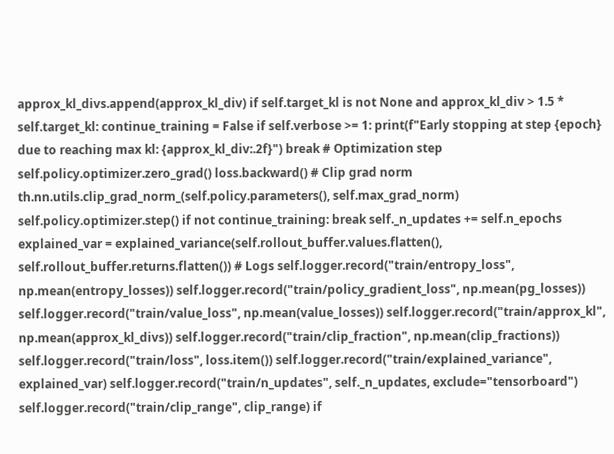approx_kl_divs.append(approx_kl_div) if self.target_kl is not None and approx_kl_div > 1.5 * self.target_kl: continue_training = False if self.verbose >= 1: print(f"Early stopping at step {epoch} due to reaching max kl: {approx_kl_div:.2f}") break # Optimization step self.policy.optimizer.zero_grad() loss.backward() # Clip grad norm th.nn.utils.clip_grad_norm_(self.policy.parameters(), self.max_grad_norm) self.policy.optimizer.step() if not continue_training: break self._n_updates += self.n_epochs explained_var = explained_variance(self.rollout_buffer.values.flatten(), self.rollout_buffer.returns.flatten()) # Logs self.logger.record("train/entropy_loss", np.mean(entropy_losses)) self.logger.record("train/policy_gradient_loss", np.mean(pg_losses)) self.logger.record("train/value_loss", np.mean(value_losses)) self.logger.record("train/approx_kl", np.mean(approx_kl_divs)) self.logger.record("train/clip_fraction", np.mean(clip_fractions)) self.logger.record("train/loss", loss.item()) self.logger.record("train/explained_variance", explained_var) self.logger.record("train/n_updates", self._n_updates, exclude="tensorboard") self.logger.record("train/clip_range", clip_range) if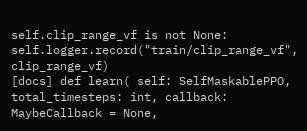self.clip_range_vf is not None: self.logger.record("train/clip_range_vf", clip_range_vf)
[docs] def learn( self: SelfMaskablePPO, total_timesteps: int, callback: MaybeCallback = None,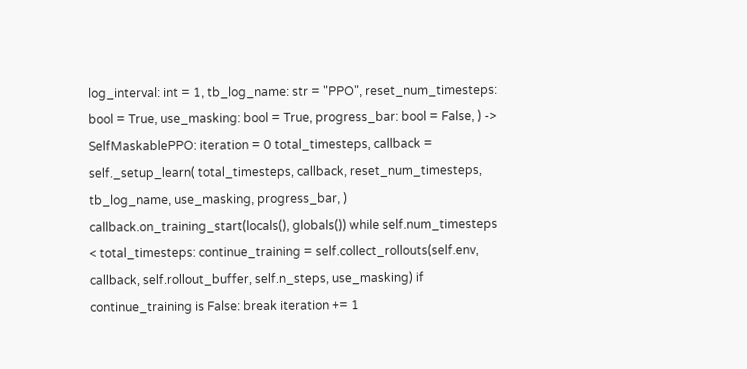log_interval: int = 1, tb_log_name: str = "PPO", reset_num_timesteps: bool = True, use_masking: bool = True, progress_bar: bool = False, ) -> SelfMaskablePPO: iteration = 0 total_timesteps, callback = self._setup_learn( total_timesteps, callback, reset_num_timesteps, tb_log_name, use_masking, progress_bar, ) callback.on_training_start(locals(), globals()) while self.num_timesteps < total_timesteps: continue_training = self.collect_rollouts(self.env, callback, self.rollout_buffer, self.n_steps, use_masking) if continue_training is False: break iteration += 1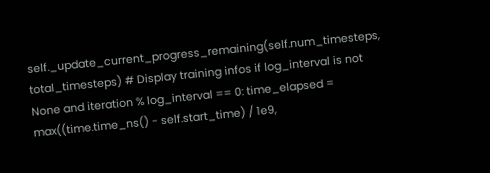self._update_current_progress_remaining(self.num_timesteps, total_timesteps) # Display training infos if log_interval is not None and iteration % log_interval == 0: time_elapsed = max((time.time_ns() - self.start_time) / 1e9,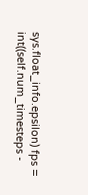sys.float_info.epsilon) fps = int((self.num_timesteps -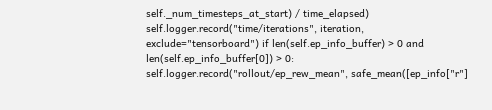self._num_timesteps_at_start) / time_elapsed) self.logger.record("time/iterations", iteration, exclude="tensorboard") if len(self.ep_info_buffer) > 0 and len(self.ep_info_buffer[0]) > 0: self.logger.record("rollout/ep_rew_mean", safe_mean([ep_info["r"]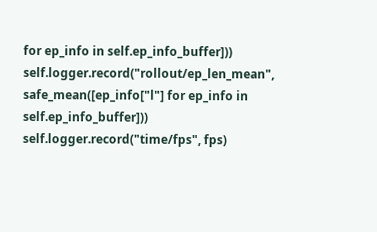for ep_info in self.ep_info_buffer])) self.logger.record("rollout/ep_len_mean", safe_mean([ep_info["l"] for ep_info in self.ep_info_buffer])) self.logger.record("time/fps", fps)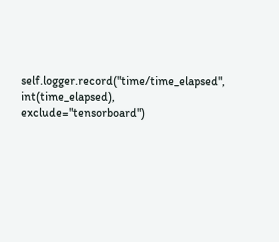self.logger.record("time/time_elapsed", int(time_elapsed), exclude="tensorboard")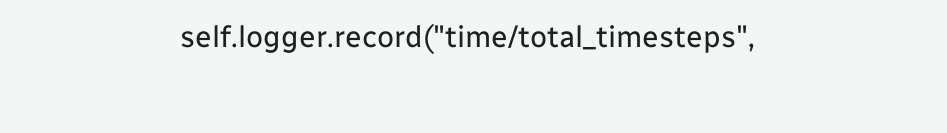self.logger.record("time/total_timesteps",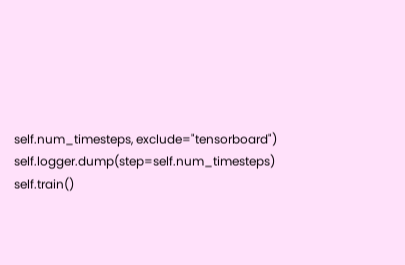self.num_timesteps, exclude="tensorboard") self.logger.dump(step=self.num_timesteps) self.train()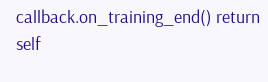callback.on_training_end() return self